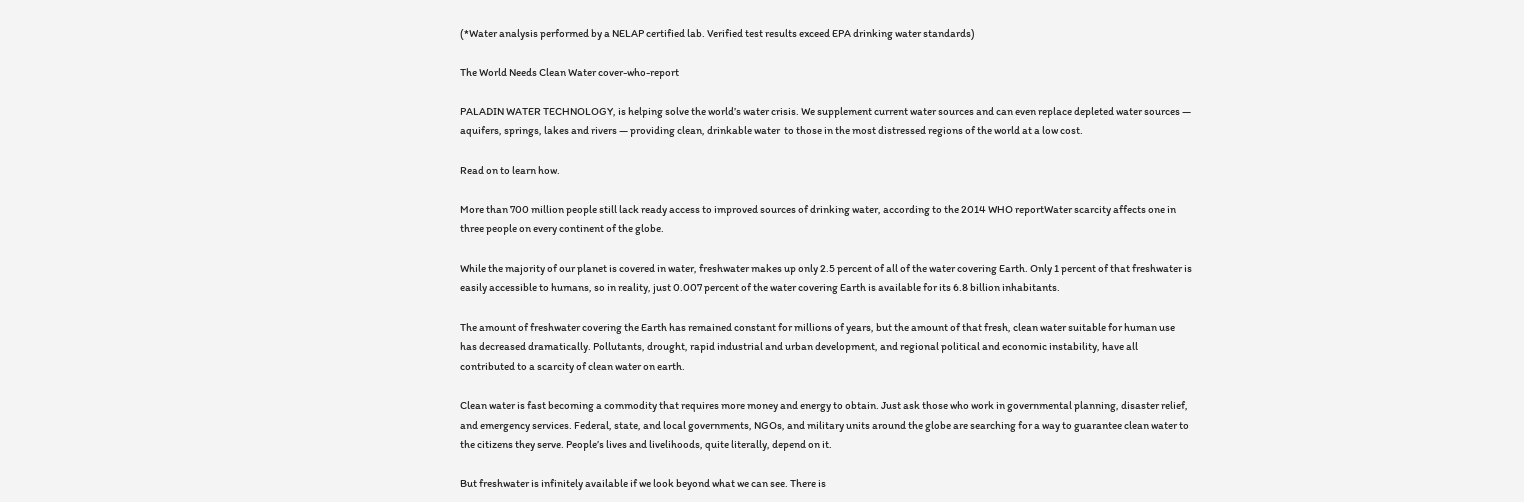(*Water analysis performed by a NELAP certified lab. Verified test results exceed EPA drinking water standards)

The World Needs Clean Water cover-who-report

PALADIN WATER TECHNOLOGY, is helping solve the world’s water crisis. We supplement current water sources and can even replace depleted water sources — aquifers, springs, lakes and rivers — providing clean, drinkable water  to those in the most distressed regions of the world at a low cost.

Read on to learn how.

More than 700 million people still lack ready access to improved sources of drinking water, according to the 2014 WHO reportWater scarcity affects one in three people on every continent of the globe.

While the majority of our planet is covered in water, freshwater makes up only 2.5 percent of all of the water covering Earth. Only 1 percent of that freshwater is easily accessible to humans, so in reality, just 0.007 percent of the water covering Earth is available for its 6.8 billion inhabitants.

The amount of freshwater covering the Earth has remained constant for millions of years, but the amount of that fresh, clean water suitable for human use has decreased dramatically. Pollutants, drought, rapid industrial and urban development, and regional political and economic instability, have all contributed to a scarcity of clean water on earth.

Clean water is fast becoming a commodity that requires more money and energy to obtain. Just ask those who work in governmental planning, disaster relief, and emergency services. Federal, state, and local governments, NGOs, and military units around the globe are searching for a way to guarantee clean water to the citizens they serve. People’s lives and livelihoods, quite literally, depend on it.

But freshwater is infinitely available if we look beyond what we can see. There is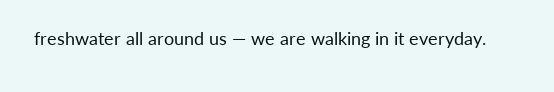freshwater all around us — we are walking in it everyday.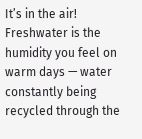It’s in the air! Freshwater is the humidity you feel on warm days — water constantly being recycled through the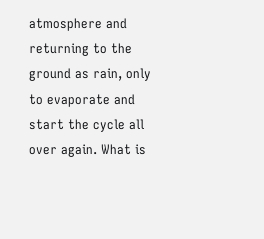atmosphere and returning to the ground as rain, only to evaporate and start the cycle all over again. What is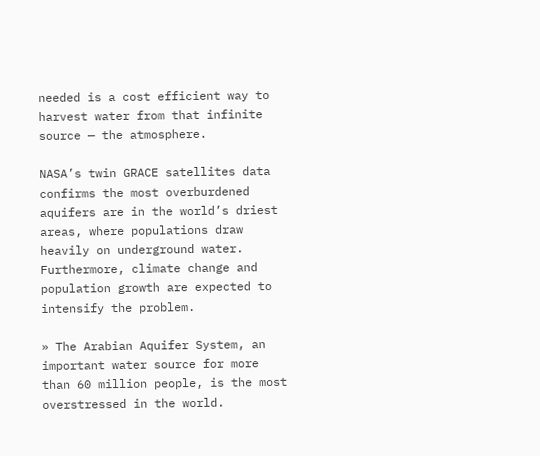needed is a cost efficient way to harvest water from that infinite source — the atmosphere.

NASA’s twin GRACE satellites data confirms the most overburdened aquifers are in the world’s driest areas, where populations draw heavily on underground water. Furthermore, climate change and population growth are expected to intensify the problem.

» The Arabian Aquifer System, an important water source for more than 60 million people, is the most overstressed in the world.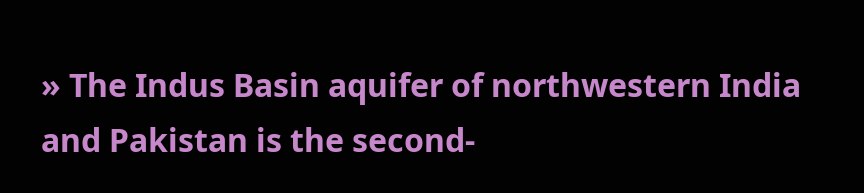» The Indus Basin aquifer of northwestern India and Pakistan is the second-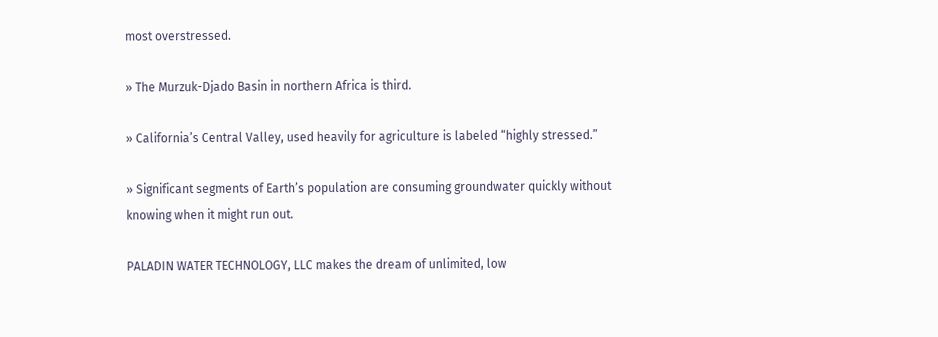most overstressed.

» The Murzuk-Djado Basin in northern Africa is third.

» California’s Central Valley, used heavily for agriculture is labeled “highly stressed.”

» Significant segments of Earth’s population are consuming groundwater quickly without knowing when it might run out.

PALADIN WATER TECHNOLOGY, LLC makes the dream of unlimited, low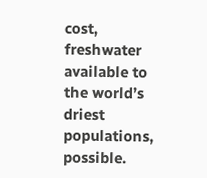cost, freshwater available to the world’s driest populations, possible.